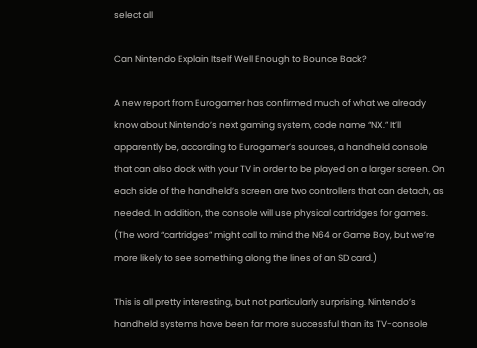select all

Can Nintendo Explain Itself Well Enough to Bounce Back?

A new report from Eurogamer has confirmed much of what we already know about Nintendo’s next gaming system, code name “NX.” It’ll apparently be, according to Eurogamer’s sources, a handheld console that can also dock with your TV in order to be played on a larger screen. On each side of the handheld’s screen are two controllers that can detach, as needed. In addition, the console will use physical cartridges for games. (The word “cartridges” might call to mind the N64 or Game Boy, but we’re more likely to see something along the lines of an SD card.)

This is all pretty interesting, but not particularly surprising. Nintendo’s handheld systems have been far more successful than its TV-console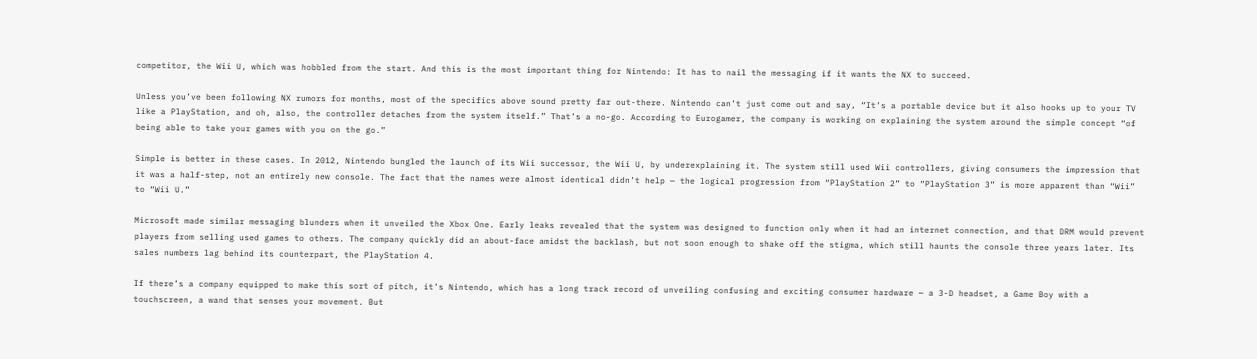competitor, the Wii U, which was hobbled from the start. And this is the most important thing for Nintendo: It has to nail the messaging if it wants the NX to succeed.

Unless you’ve been following NX rumors for months, most of the specifics above sound pretty far out-there. Nintendo can’t just come out and say, “It’s a portable device but it also hooks up to your TV like a PlayStation, and oh, also, the controller detaches from the system itself.” That’s a no-go. According to Eurogamer, the company is working on explaining the system around the simple concept “of being able to take your games with you on the go.”

Simple is better in these cases. In 2012, Nintendo bungled the launch of its Wii successor, the Wii U, by underexplaining it. The system still used Wii controllers, giving consumers the impression that it was a half-step, not an entirely new console. The fact that the names were almost identical didn’t help — the logical progression from “PlayStation 2” to “PlayStation 3” is more apparent than “Wii” to “Wii U.”

Microsoft made similar messaging blunders when it unveiled the Xbox One. Early leaks revealed that the system was designed to function only when it had an internet connection, and that DRM would prevent players from selling used games to others. The company quickly did an about-face amidst the backlash, but not soon enough to shake off the stigma, which still haunts the console three years later. Its sales numbers lag behind its counterpart, the PlayStation 4.

If there’s a company equipped to make this sort of pitch, it’s Nintendo, which has a long track record of unveiling confusing and exciting consumer hardware — a 3-D headset, a Game Boy with a touchscreen, a wand that senses your movement. But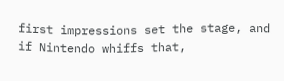first impressions set the stage, and if Nintendo whiffs that,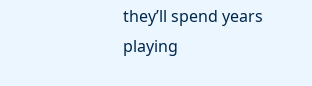they’ll spend years playing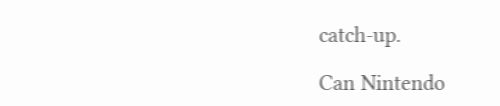catch-up.

Can Nintendo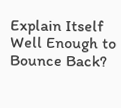Explain Itself Well Enough to Bounce Back?